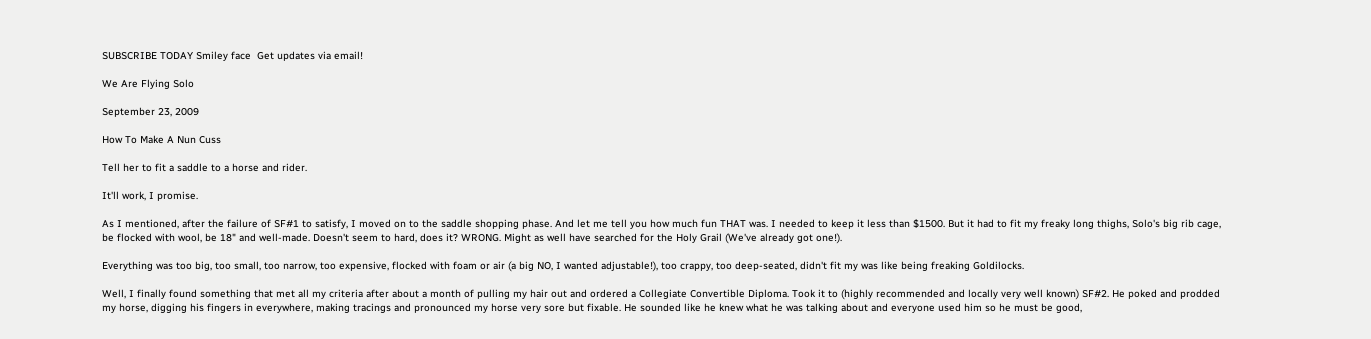SUBSCRIBE TODAY Smiley face  Get updates via email!

We Are Flying Solo

September 23, 2009

How To Make A Nun Cuss

Tell her to fit a saddle to a horse and rider.

It'll work, I promise.

As I mentioned, after the failure of SF#1 to satisfy, I moved on to the saddle shopping phase. And let me tell you how much fun THAT was. I needed to keep it less than $1500. But it had to fit my freaky long thighs, Solo's big rib cage, be flocked with wool, be 18" and well-made. Doesn't seem to hard, does it? WRONG. Might as well have searched for the Holy Grail (We've already got one!).

Everything was too big, too small, too narrow, too expensive, flocked with foam or air (a big NO, I wanted adjustable!), too crappy, too deep-seated, didn't fit my was like being freaking Goldilocks.

Well, I finally found something that met all my criteria after about a month of pulling my hair out and ordered a Collegiate Convertible Diploma. Took it to (highly recommended and locally very well known) SF#2. He poked and prodded my horse, digging his fingers in everywhere, making tracings and pronounced my horse very sore but fixable. He sounded like he knew what he was talking about and everyone used him so he must be good,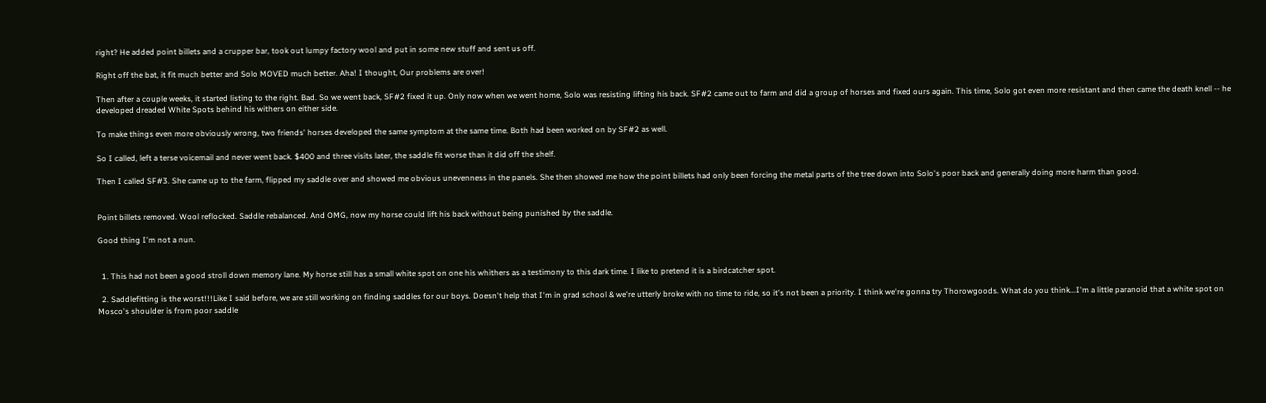right? He added point billets and a crupper bar, took out lumpy factory wool and put in some new stuff and sent us off.

Right off the bat, it fit much better and Solo MOVED much better. Aha! I thought, Our problems are over!

Then after a couple weeks, it started listing to the right. Bad. So we went back, SF#2 fixed it up. Only now when we went home, Solo was resisting lifting his back. SF#2 came out to farm and did a group of horses and fixed ours again. This time, Solo got even more resistant and then came the death knell -- he developed dreaded White Spots behind his withers on either side.

To make things even more obviously wrong, two friends' horses developed the same symptom at the same time. Both had been worked on by SF#2 as well.

So I called, left a terse voicemail and never went back. $400 and three visits later, the saddle fit worse than it did off the shelf.

Then I called SF#3. She came up to the farm, flipped my saddle over and showed me obvious unevenness in the panels. She then showed me how the point billets had only been forcing the metal parts of the tree down into Solo's poor back and generally doing more harm than good.


Point billets removed. Wool reflocked. Saddle rebalanced. And OMG, now my horse could lift his back without being punished by the saddle.

Good thing I'm not a nun.


  1. This had not been a good stroll down memory lane. My horse still has a small white spot on one his whithers as a testimony to this dark time. I like to pretend it is a birdcatcher spot.

  2. Saddlefitting is the worst!!!Like I said before, we are still working on finding saddles for our boys. Doesn't help that I'm in grad school & we're utterly broke with no time to ride, so it's not been a priority. I think we're gonna try Thorowgoods. What do you think...I'm a little paranoid that a white spot on Mosco's shoulder is from poor saddle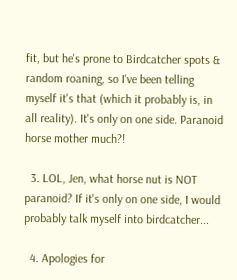fit, but he's prone to Birdcatcher spots & random roaning, so I've been telling myself it's that (which it probably is, in all reality). It's only on one side. Paranoid horse mother much?!

  3. LOL, Jen, what horse nut is NOT paranoid? If it's only on one side, I would probably talk myself into birdcatcher...

  4. Apologies for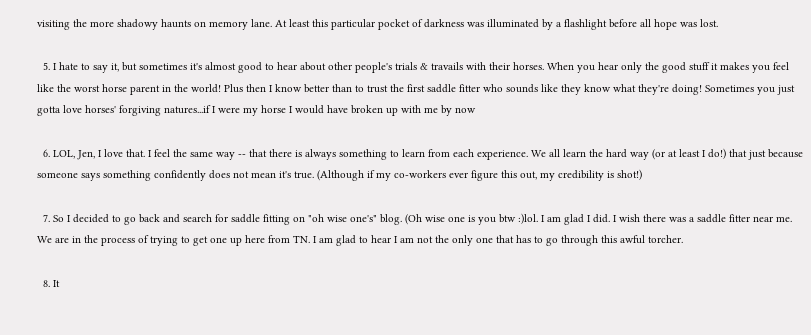visiting the more shadowy haunts on memory lane. At least this particular pocket of darkness was illuminated by a flashlight before all hope was lost.

  5. I hate to say it, but sometimes it's almost good to hear about other people's trials & travails with their horses. When you hear only the good stuff it makes you feel like the worst horse parent in the world! Plus then I know better than to trust the first saddle fitter who sounds like they know what they're doing! Sometimes you just gotta love horses' forgiving natures...if I were my horse I would have broken up with me by now

  6. LOL, Jen, I love that. I feel the same way -- that there is always something to learn from each experience. We all learn the hard way (or at least I do!) that just because someone says something confidently does not mean it's true. (Although if my co-workers ever figure this out, my credibility is shot!)

  7. So I decided to go back and search for saddle fitting on "oh wise one's" blog. (Oh wise one is you btw :)lol. I am glad I did. I wish there was a saddle fitter near me. We are in the process of trying to get one up here from TN. I am glad to hear I am not the only one that has to go through this awful torcher.

  8. It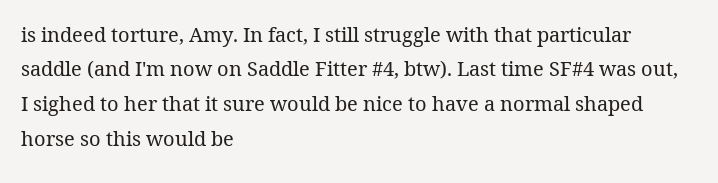is indeed torture, Amy. In fact, I still struggle with that particular saddle (and I'm now on Saddle Fitter #4, btw). Last time SF#4 was out, I sighed to her that it sure would be nice to have a normal shaped horse so this would be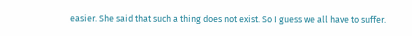easier. She said that such a thing does not exist. So I guess we all have to suffer.